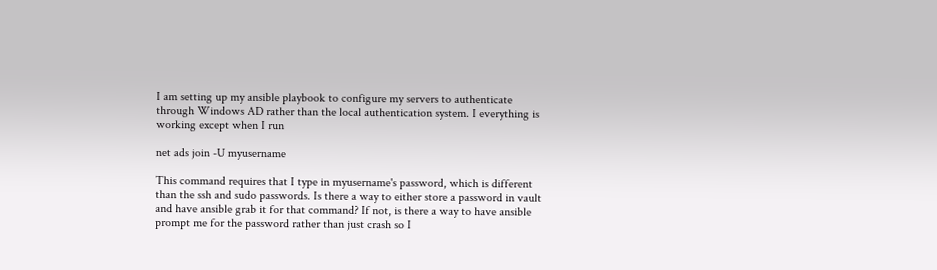I am setting up my ansible playbook to configure my servers to authenticate through Windows AD rather than the local authentication system. I everything is working except when I run

net ads join -U myusername

This command requires that I type in myusername's password, which is different than the ssh and sudo passwords. Is there a way to either store a password in vault and have ansible grab it for that command? If not, is there a way to have ansible prompt me for the password rather than just crash so I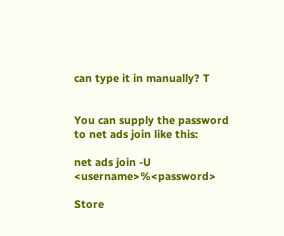can type it in manually? T


You can supply the password to net ads join like this:

net ads join -U <username>%<password>

Store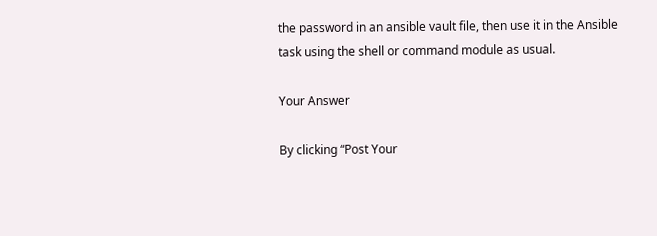the password in an ansible vault file, then use it in the Ansible task using the shell or command module as usual.

Your Answer

By clicking “Post Your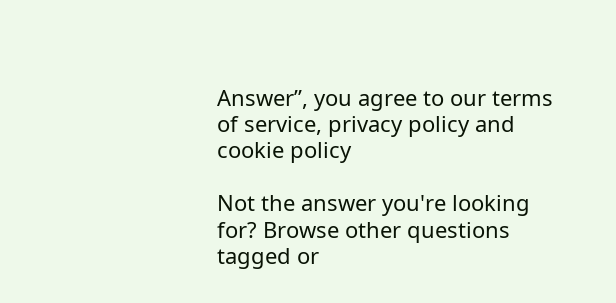Answer”, you agree to our terms of service, privacy policy and cookie policy

Not the answer you're looking for? Browse other questions tagged or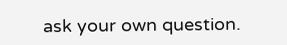ask your own question.